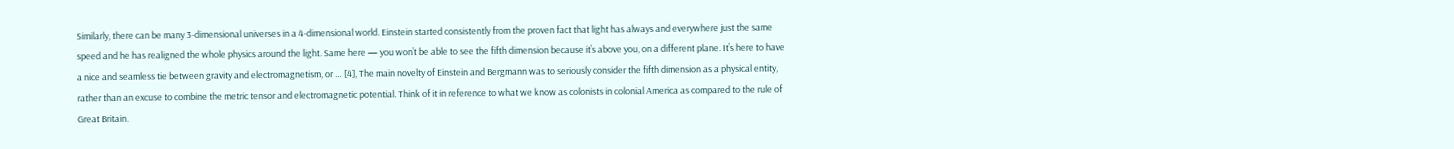Similarly, there can be many 3-dimensional universes in a 4-dimensional world. Einstein started consistently from the proven fact that light has always and everywhere just the same speed and he has realigned the whole physics around the light. Same here — you won’t be able to see the fifth dimension because it’s above you, on a different plane. It’s here to have a nice and seamless tie between gravity and electromagnetism, or … [4], The main novelty of Einstein and Bergmann was to seriously consider the fifth dimension as a physical entity, rather than an excuse to combine the metric tensor and electromagnetic potential. Think of it in reference to what we know as colonists in colonial America as compared to the rule of Great Britain.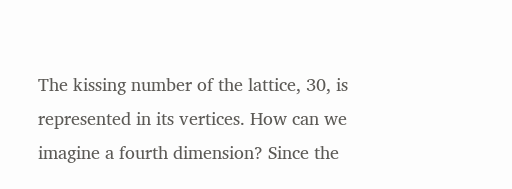The kissing number of the lattice, 30, is represented in its vertices. How can we imagine a fourth dimension? Since the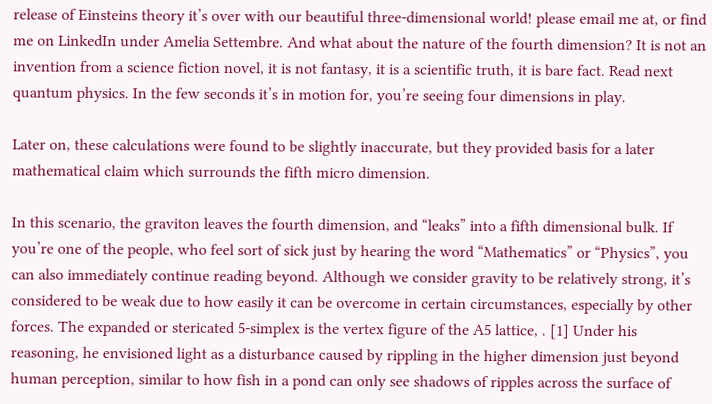release of Einsteins theory it’s over with our beautiful three-dimensional world! please email me at, or find me on LinkedIn under Amelia Settembre. And what about the nature of the fourth dimension? It is not an invention from a science fiction novel, it is not fantasy, it is a scientific truth, it is bare fact. Read next quantum physics. In the few seconds it’s in motion for, you’re seeing four dimensions in play.

Later on, these calculations were found to be slightly inaccurate, but they provided basis for a later mathematical claim which surrounds the fifth micro dimension.

In this scenario, the graviton leaves the fourth dimension, and “leaks” into a fifth dimensional bulk. If you’re one of the people, who feel sort of sick just by hearing the word “Mathematics” or “Physics”, you can also immediately continue reading beyond. Although we consider gravity to be relatively strong, it’s considered to be weak due to how easily it can be overcome in certain circumstances, especially by other forces. The expanded or stericated 5-simplex is the vertex figure of the A5 lattice, . [1] Under his reasoning, he envisioned light as a disturbance caused by rippling in the higher dimension just beyond human perception, similar to how fish in a pond can only see shadows of ripples across the surface of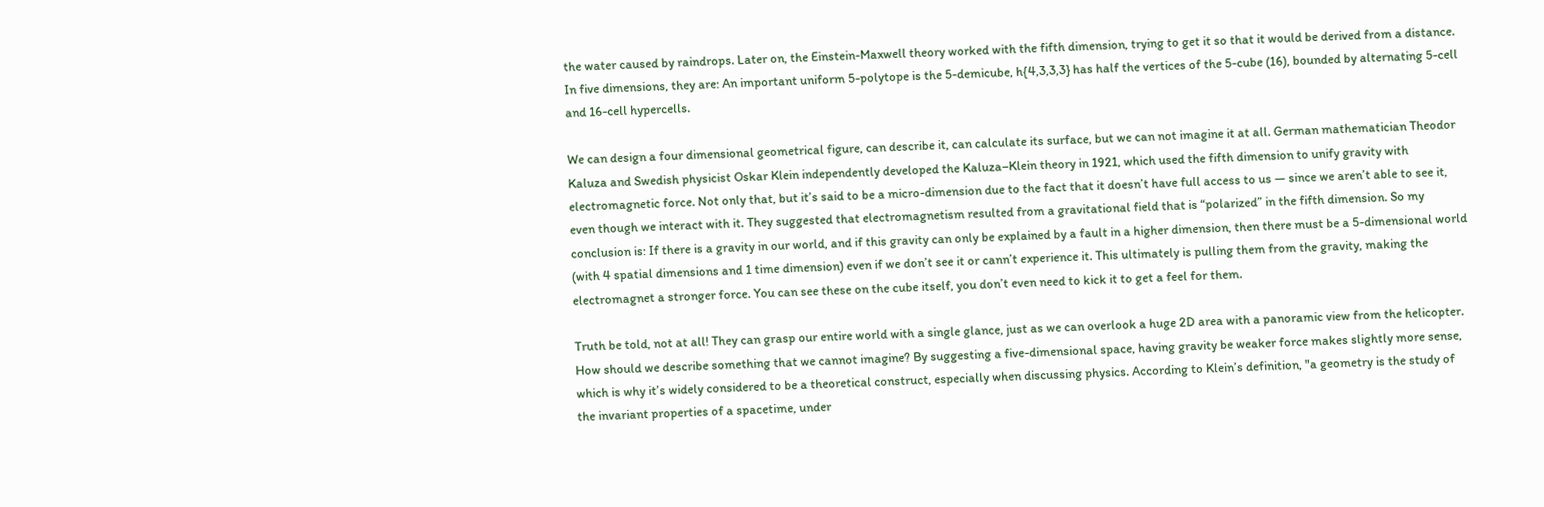the water caused by raindrops. Later on, the Einstein-Maxwell theory worked with the fifth dimension, trying to get it so that it would be derived from a distance. In five dimensions, they are: An important uniform 5-polytope is the 5-demicube, h{4,3,3,3} has half the vertices of the 5-cube (16), bounded by alternating 5-cell and 16-cell hypercells.

We can design a four dimensional geometrical figure, can describe it, can calculate its surface, but we can not imagine it at all. German mathematician Theodor Kaluza and Swedish physicist Oskar Klein independently developed the Kaluza–Klein theory in 1921, which used the fifth dimension to unify gravity with electromagnetic force. Not only that, but it’s said to be a micro-dimension due to the fact that it doesn’t have full access to us — since we aren’t able to see it, even though we interact with it. They suggested that electromagnetism resulted from a gravitational field that is “polarized” in the fifth dimension. So my conclusion is: If there is a gravity in our world, and if this gravity can only be explained by a fault in a higher dimension, then there must be a 5-dimensional world (with 4 spatial dimensions and 1 time dimension) even if we don’t see it or cann’t experience it. This ultimately is pulling them from the gravity, making the electromagnet a stronger force. You can see these on the cube itself, you don’t even need to kick it to get a feel for them.

Truth be told, not at all! They can grasp our entire world with a single glance, just as we can overlook a huge 2D area with a panoramic view from the helicopter. How should we describe something that we cannot imagine? By suggesting a five-dimensional space, having gravity be weaker force makes slightly more sense, which is why it’s widely considered to be a theoretical construct, especially when discussing physics. According to Klein’s definition, "a geometry is the study of the invariant properties of a spacetime, under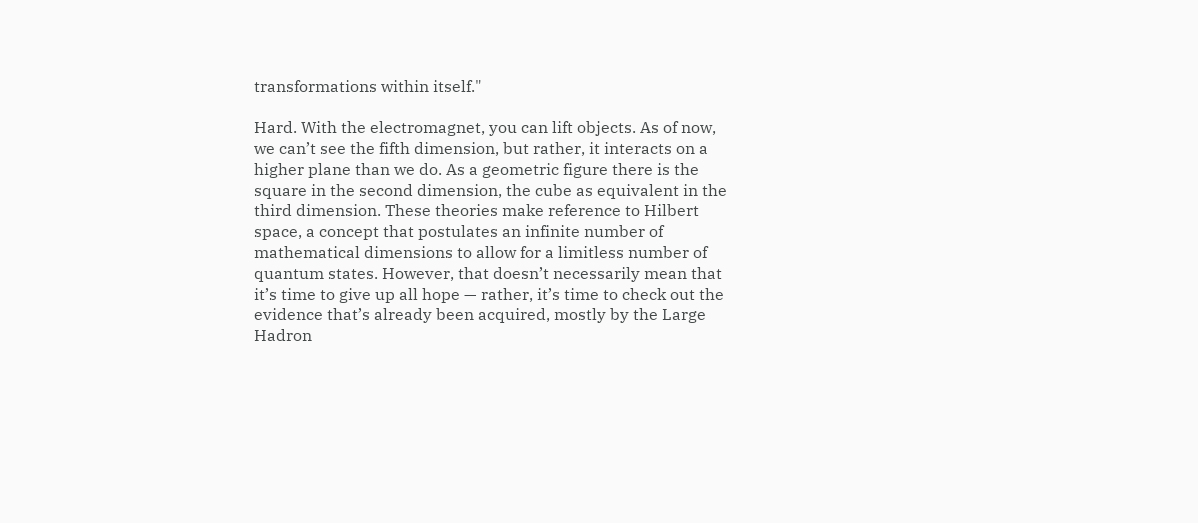transformations within itself."

Hard. With the electromagnet, you can lift objects. As of now, we can’t see the fifth dimension, but rather, it interacts on a higher plane than we do. As a geometric figure there is the square in the second dimension, the cube as equivalent in the third dimension. These theories make reference to Hilbert space, a concept that postulates an infinite number of mathematical dimensions to allow for a limitless number of quantum states. However, that doesn’t necessarily mean that it’s time to give up all hope — rather, it’s time to check out the evidence that’s already been acquired, mostly by the Large Hadron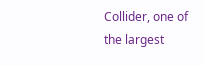Collider, one of the largest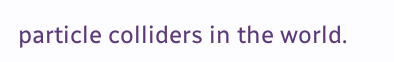particle colliders in the world.